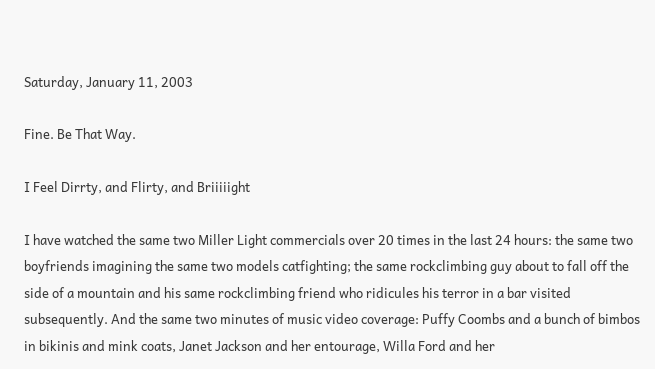Saturday, January 11, 2003

Fine. Be That Way.

I Feel Dirrty, and Flirty, and Briiiiight

I have watched the same two Miller Light commercials over 20 times in the last 24 hours: the same two boyfriends imagining the same two models catfighting; the same rockclimbing guy about to fall off the side of a mountain and his same rockclimbing friend who ridicules his terror in a bar visited subsequently. And the same two minutes of music video coverage: Puffy Coombs and a bunch of bimbos in bikinis and mink coats, Janet Jackson and her entourage, Willa Ford and her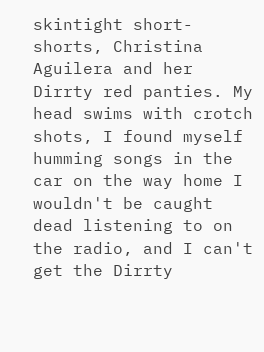skintight short-shorts, Christina Aguilera and her Dirrty red panties. My head swims with crotch shots, I found myself humming songs in the car on the way home I wouldn't be caught dead listening to on the radio, and I can't get the Dirrty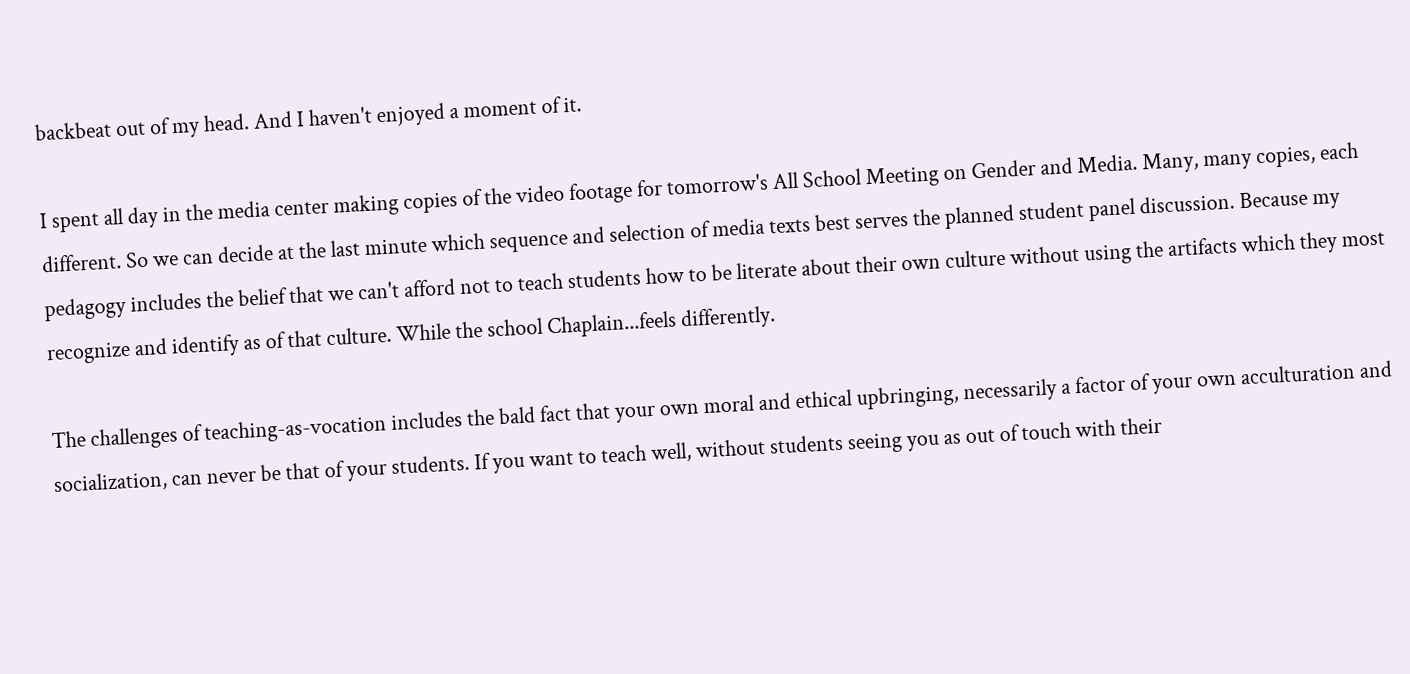backbeat out of my head. And I haven't enjoyed a moment of it.

I spent all day in the media center making copies of the video footage for tomorrow's All School Meeting on Gender and Media. Many, many copies, each different. So we can decide at the last minute which sequence and selection of media texts best serves the planned student panel discussion. Because my pedagogy includes the belief that we can't afford not to teach students how to be literate about their own culture without using the artifacts which they most recognize and identify as of that culture. While the school Chaplain...feels differently.

The challenges of teaching-as-vocation includes the bald fact that your own moral and ethical upbringing, necessarily a factor of your own acculturation and socialization, can never be that of your students. If you want to teach well, without students seeing you as out of touch with their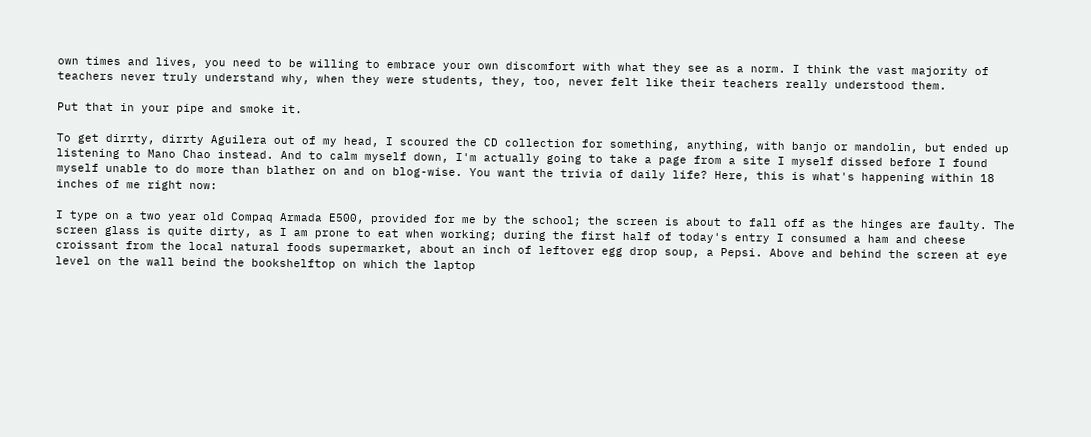own times and lives, you need to be willing to embrace your own discomfort with what they see as a norm. I think the vast majority of teachers never truly understand why, when they were students, they, too, never felt like their teachers really understood them.

Put that in your pipe and smoke it.

To get dirrty, dirrty Aguilera out of my head, I scoured the CD collection for something, anything, with banjo or mandolin, but ended up listening to Mano Chao instead. And to calm myself down, I'm actually going to take a page from a site I myself dissed before I found myself unable to do more than blather on and on blog-wise. You want the trivia of daily life? Here, this is what's happening within 18 inches of me right now:

I type on a two year old Compaq Armada E500, provided for me by the school; the screen is about to fall off as the hinges are faulty. The screen glass is quite dirty, as I am prone to eat when working; during the first half of today's entry I consumed a ham and cheese croissant from the local natural foods supermarket, about an inch of leftover egg drop soup, a Pepsi. Above and behind the screen at eye level on the wall beind the bookshelftop on which the laptop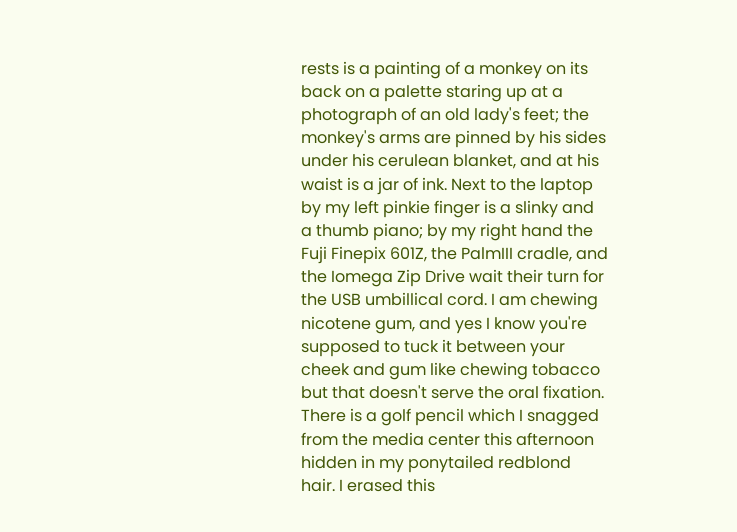rests is a painting of a monkey on its back on a palette staring up at a photograph of an old lady's feet; the monkey's arms are pinned by his sides under his cerulean blanket, and at his waist is a jar of ink. Next to the laptop by my left pinkie finger is a slinky and a thumb piano; by my right hand the Fuji Finepix 601Z, the PalmIII cradle, and the Iomega Zip Drive wait their turn for the USB umbillical cord. I am chewing nicotene gum, and yes I know you're supposed to tuck it between your cheek and gum like chewing tobacco but that doesn't serve the oral fixation. There is a golf pencil which I snagged from the media center this afternoon hidden in my ponytailed redblond hair. I erased this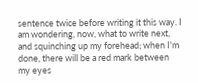sentence twice before writing it this way. I am wondering, now, what to write next, and squinching up my forehead; when I'm done, there will be a red mark between my eyes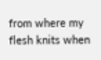from where my flesh knits when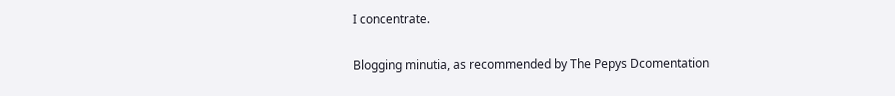I concentrate.

Blogging minutia, as recommended by The Pepys Dcomentation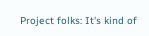Project folks: It's kind of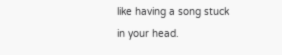like having a song stuck in your head.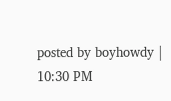posted by boyhowdy | 10:30 PM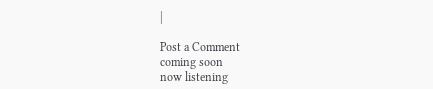|

Post a Comment
coming soon
now listening